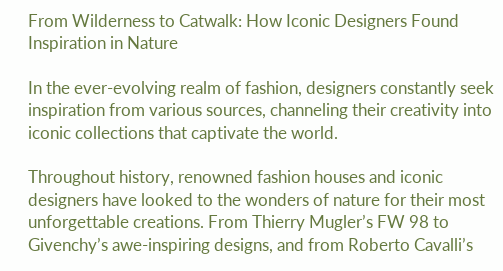From Wilderness to Catwalk: How Iconic Designers Found Inspiration in Nature

In the ever-evolving realm of fashion, designers constantly seek inspiration from various sources, channeling their creativity into iconic collections that captivate the world.

Throughout history, renowned fashion houses and iconic designers have looked to the wonders of nature for their most unforgettable creations. From Thierry Mugler’s FW 98 to Givenchy’s awe-inspiring designs, and from Roberto Cavalli’s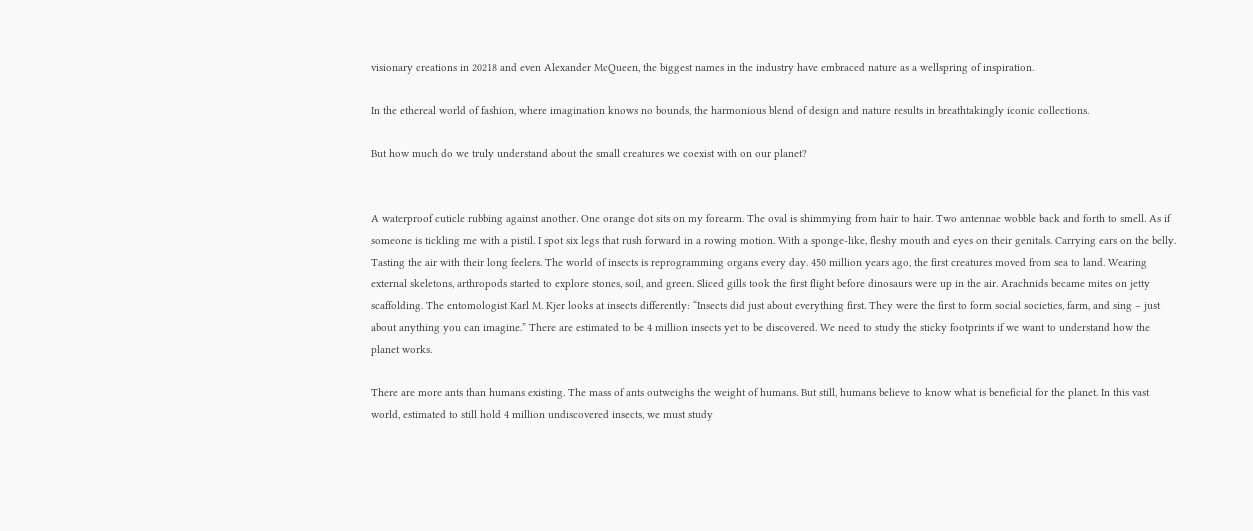visionary creations in 20218 and even Alexander McQueen, the biggest names in the industry have embraced nature as a wellspring of inspiration.

In the ethereal world of fashion, where imagination knows no bounds, the harmonious blend of design and nature results in breathtakingly iconic collections.

But how much do we truly understand about the small creatures we coexist with on our planet?


A waterproof cuticle rubbing against another. One orange dot sits on my forearm. The oval is shimmying from hair to hair. Two antennae wobble back and forth to smell. As if someone is tickling me with a pistil. I spot six legs that rush forward in a rowing motion. With a sponge-like, fleshy mouth and eyes on their genitals. Carrying ears on the belly. Tasting the air with their long feelers. The world of insects is reprogramming organs every day. 450 million years ago, the first creatures moved from sea to land. Wearing external skeletons, arthropods started to explore stones, soil, and green. Sliced gills took the first flight before dinosaurs were up in the air. Arachnids became mites on jetty scaffolding. The entomologist Karl M. Kjer looks at insects differently: “Insects did just about everything first. They were the first to form social societies, farm, and sing – just about anything you can imagine.” There are estimated to be 4 million insects yet to be discovered. We need to study the sticky footprints if we want to understand how the planet works.

There are more ants than humans existing. The mass of ants outweighs the weight of humans. But still, humans believe to know what is beneficial for the planet. In this vast world, estimated to still hold 4 million undiscovered insects, we must study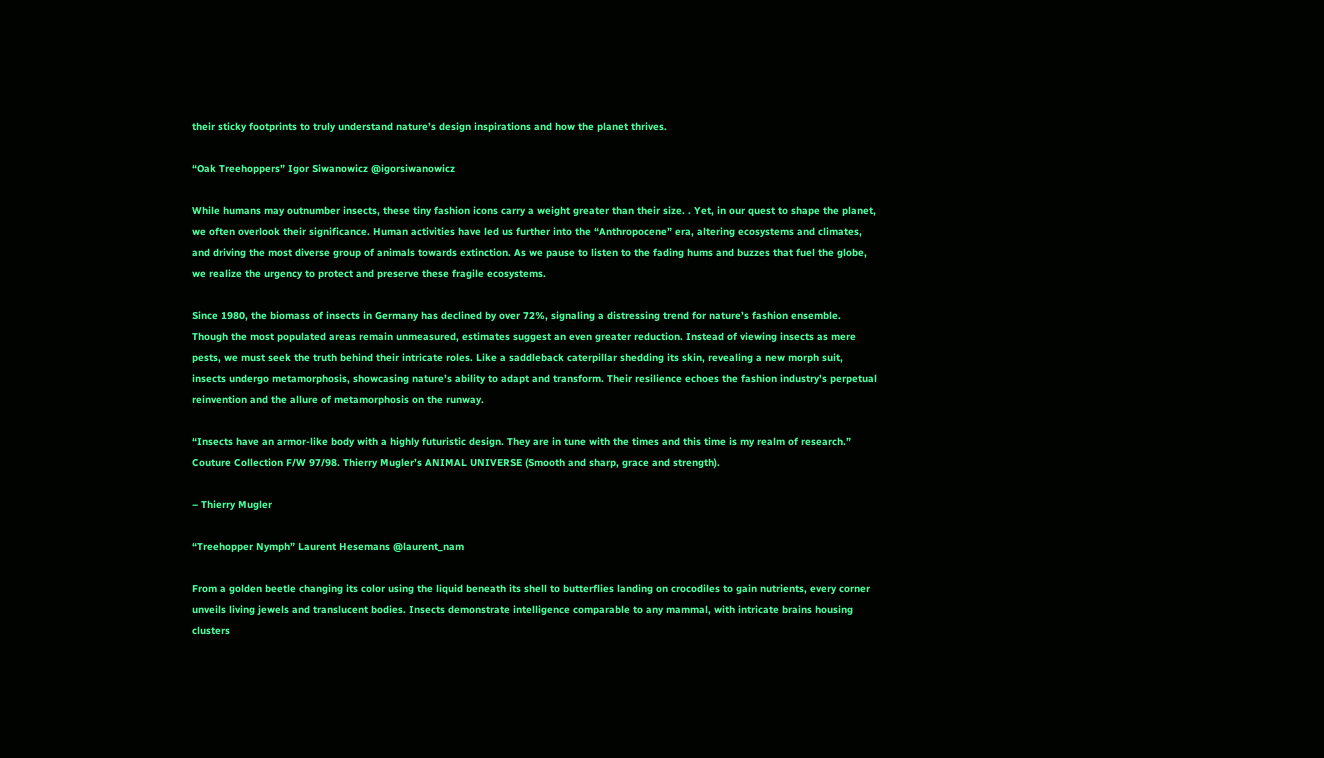their sticky footprints to truly understand nature’s design inspirations and how the planet thrives.

“Oak Treehoppers” Igor Siwanowicz @igorsiwanowicz

While humans may outnumber insects, these tiny fashion icons carry a weight greater than their size. . Yet, in our quest to shape the planet, we often overlook their significance. Human activities have led us further into the “Anthropocene” era, altering ecosystems and climates, and driving the most diverse group of animals towards extinction. As we pause to listen to the fading hums and buzzes that fuel the globe, we realize the urgency to protect and preserve these fragile ecosystems.

Since 1980, the biomass of insects in Germany has declined by over 72%, signaling a distressing trend for nature’s fashion ensemble. Though the most populated areas remain unmeasured, estimates suggest an even greater reduction. Instead of viewing insects as mere pests, we must seek the truth behind their intricate roles. Like a saddleback caterpillar shedding its skin, revealing a new morph suit, insects undergo metamorphosis, showcasing nature’s ability to adapt and transform. Their resilience echoes the fashion industry’s perpetual reinvention and the allure of metamorphosis on the runway.

“Insects have an armor-like body with a highly futuristic design. They are in tune with the times and this time is my realm of research.” Couture Collection F/W 97/98. Thierry Mugler’s ANIMAL UNIVERSE (Smooth and sharp, grace and strength).

– Thierry Mugler

“Treehopper Nymph” Laurent Hesemans @laurent_nam

From a golden beetle changing its color using the liquid beneath its shell to butterflies landing on crocodiles to gain nutrients, every corner unveils living jewels and translucent bodies. Insects demonstrate intelligence comparable to any mammal, with intricate brains housing clusters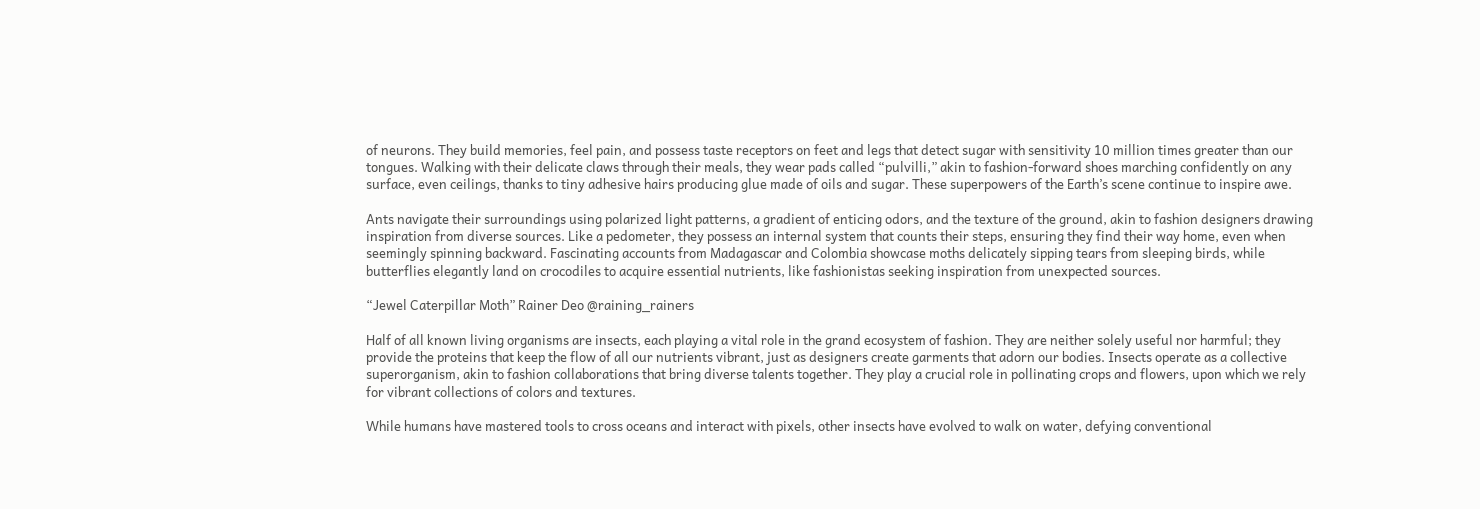of neurons. They build memories, feel pain, and possess taste receptors on feet and legs that detect sugar with sensitivity 10 million times greater than our tongues. Walking with their delicate claws through their meals, they wear pads called “pulvilli,” akin to fashion-forward shoes marching confidently on any surface, even ceilings, thanks to tiny adhesive hairs producing glue made of oils and sugar. These superpowers of the Earth’s scene continue to inspire awe.

Ants navigate their surroundings using polarized light patterns, a gradient of enticing odors, and the texture of the ground, akin to fashion designers drawing inspiration from diverse sources. Like a pedometer, they possess an internal system that counts their steps, ensuring they find their way home, even when seemingly spinning backward. Fascinating accounts from Madagascar and Colombia showcase moths delicately sipping tears from sleeping birds, while butterflies elegantly land on crocodiles to acquire essential nutrients, like fashionistas seeking inspiration from unexpected sources.

“Jewel Caterpillar Moth” Rainer Deo @raining_rainers

Half of all known living organisms are insects, each playing a vital role in the grand ecosystem of fashion. They are neither solely useful nor harmful; they provide the proteins that keep the flow of all our nutrients vibrant, just as designers create garments that adorn our bodies. Insects operate as a collective superorganism, akin to fashion collaborations that bring diverse talents together. They play a crucial role in pollinating crops and flowers, upon which we rely for vibrant collections of colors and textures.

While humans have mastered tools to cross oceans and interact with pixels, other insects have evolved to walk on water, defying conventional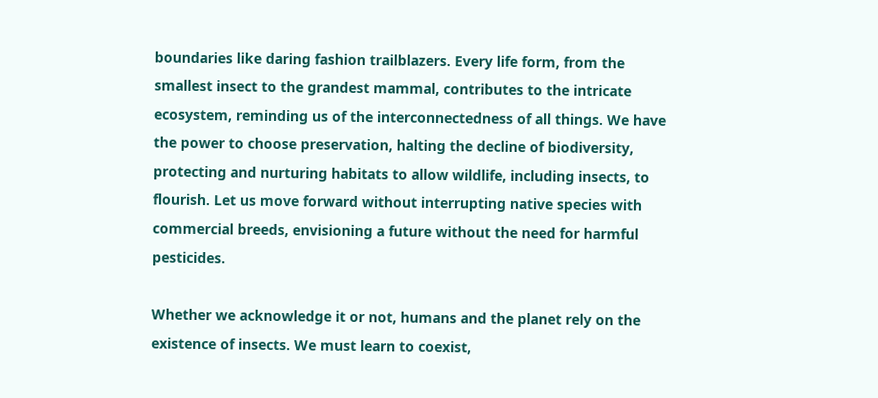boundaries like daring fashion trailblazers. Every life form, from the smallest insect to the grandest mammal, contributes to the intricate ecosystem, reminding us of the interconnectedness of all things. We have the power to choose preservation, halting the decline of biodiversity, protecting and nurturing habitats to allow wildlife, including insects, to flourish. Let us move forward without interrupting native species with commercial breeds, envisioning a future without the need for harmful pesticides.

Whether we acknowledge it or not, humans and the planet rely on the existence of insects. We must learn to coexist,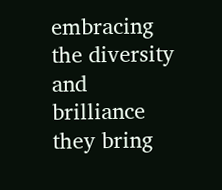embracing the diversity and brilliance they bring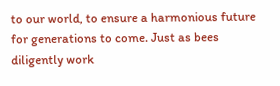to our world, to ensure a harmonious future for generations to come. Just as bees diligently work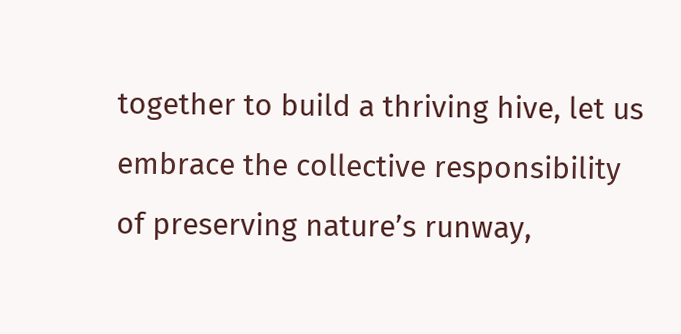together to build a thriving hive, let us embrace the collective responsibility of preserving nature’s runway,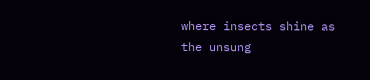where insects shine as the unsung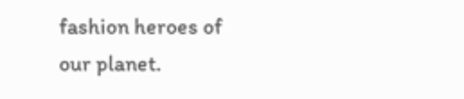fashion heroes of our planet.